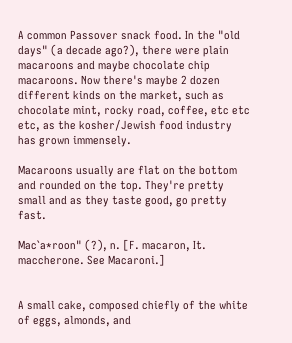A common Passover snack food. In the "old days" (a decade ago?), there were plain macaroons and maybe chocolate chip macaroons. Now there's maybe 2 dozen different kinds on the market, such as chocolate mint, rocky road, coffee, etc etc etc, as the kosher/Jewish food industry has grown immensely.

Macaroons usually are flat on the bottom and rounded on the top. They're pretty small and as they taste good, go pretty fast.

Mac`a*roon" (?), n. [F. macaron, It. maccherone. See Macaroni.]


A small cake, composed chiefly of the white of eggs, almonds, and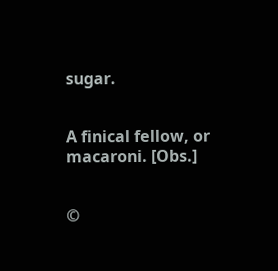sugar.


A finical fellow, or macaroni. [Obs.]


©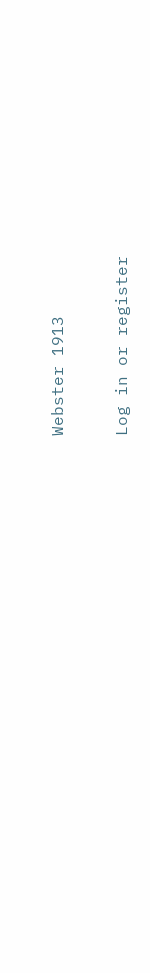Webster 1913

Log in or register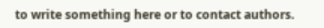to write something here or to contact authors.